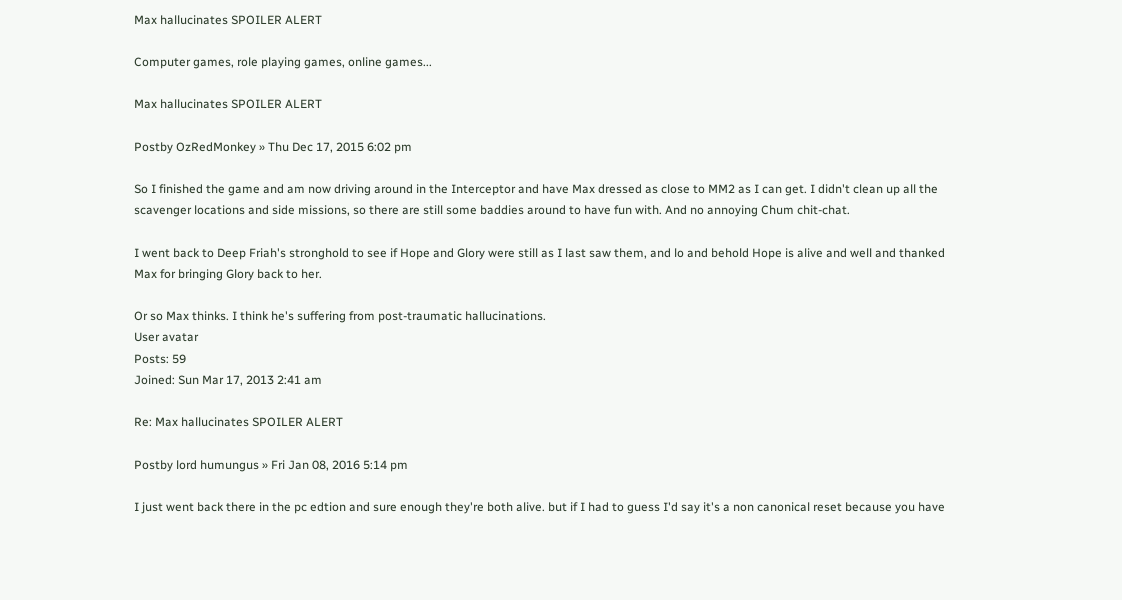Max hallucinates SPOILER ALERT

Computer games, role playing games, online games...

Max hallucinates SPOILER ALERT

Postby OzRedMonkey » Thu Dec 17, 2015 6:02 pm

So I finished the game and am now driving around in the Interceptor and have Max dressed as close to MM2 as I can get. I didn't clean up all the scavenger locations and side missions, so there are still some baddies around to have fun with. And no annoying Chum chit-chat.

I went back to Deep Friah's stronghold to see if Hope and Glory were still as I last saw them, and lo and behold Hope is alive and well and thanked Max for bringing Glory back to her.

Or so Max thinks. I think he's suffering from post-traumatic hallucinations.
User avatar
Posts: 59
Joined: Sun Mar 17, 2013 2:41 am

Re: Max hallucinates SPOILER ALERT

Postby lord humungus » Fri Jan 08, 2016 5:14 pm

I just went back there in the pc edtion and sure enough they're both alive. but if I had to guess I'd say it's a non canonical reset because you have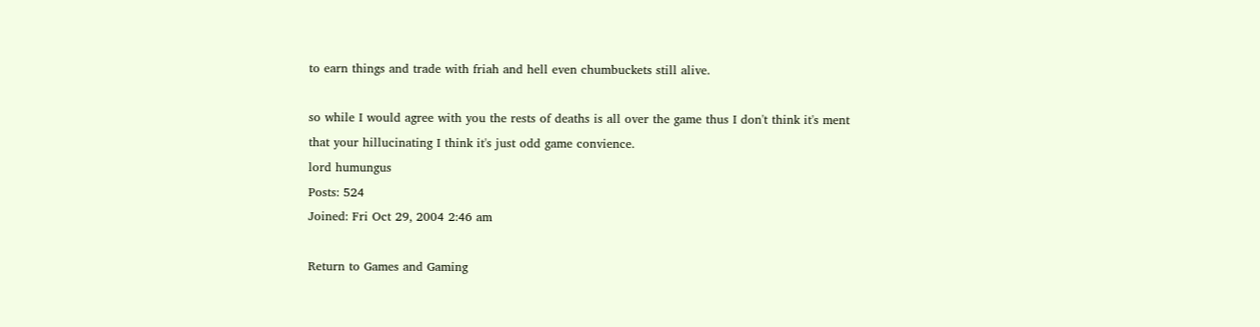to earn things and trade with friah and hell even chumbuckets still alive.

so while I would agree with you the rests of deaths is all over the game thus I don't think it's ment that your hillucinating I think it's just odd game convience.
lord humungus
Posts: 524
Joined: Fri Oct 29, 2004 2:46 am

Return to Games and Gaming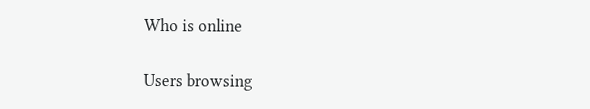Who is online

Users browsing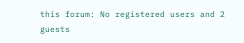this forum: No registered users and 2 guests